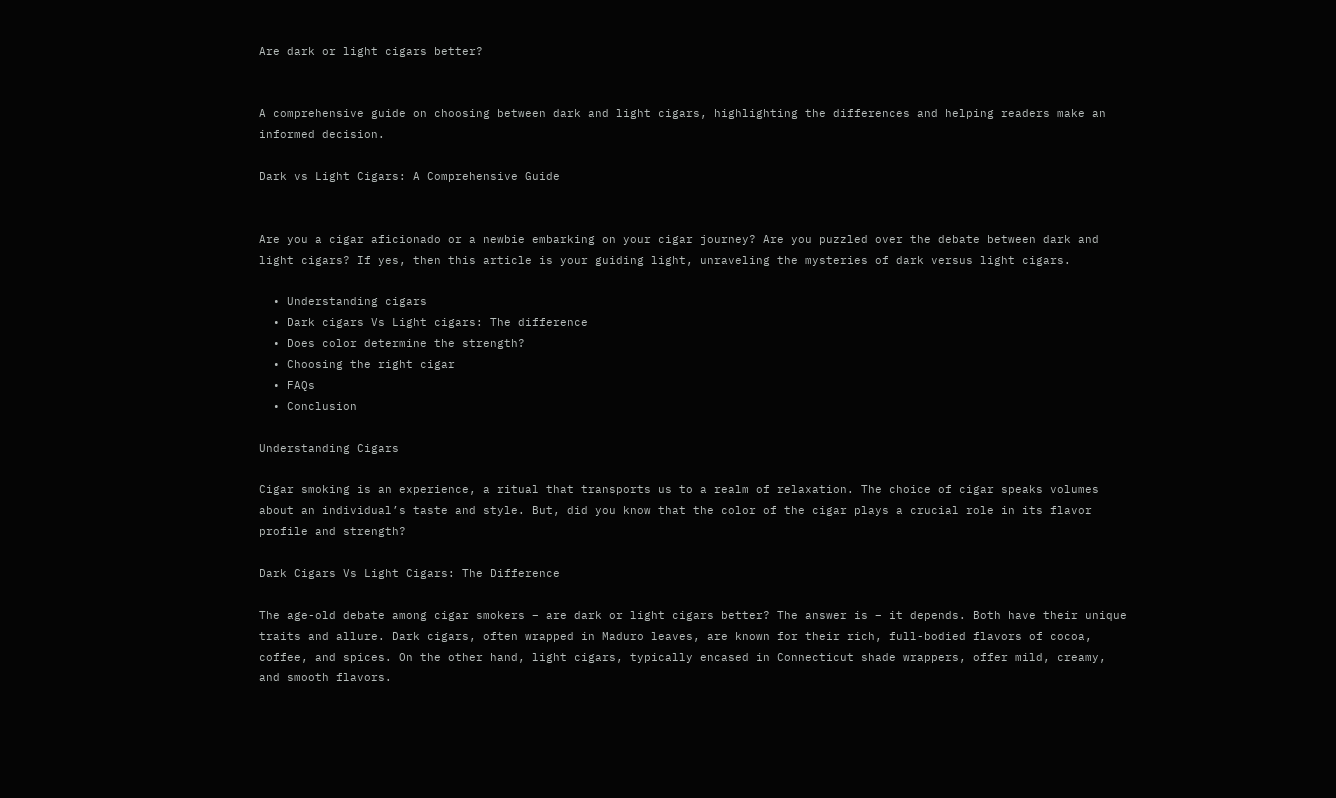Are dark or light cigars better?


A comprehensive guide on choosing between dark and light cigars, highlighting the differences and helping readers make an informed decision.

Dark vs Light Cigars: A Comprehensive Guide


Are you a cigar aficionado or a newbie embarking on your cigar journey? Are you puzzled over the debate between dark and light cigars? If yes, then this article is your guiding light, unraveling the mysteries of dark versus light cigars.

  • Understanding cigars
  • Dark cigars Vs Light cigars: The difference
  • Does color determine the strength?
  • Choosing the right cigar
  • FAQs
  • Conclusion

Understanding Cigars

Cigar smoking is an experience, a ritual that transports us to a realm of relaxation. The choice of cigar speaks volumes about an individual’s taste and style. But, did you know that the color of the cigar plays a crucial role in its flavor profile and strength?

Dark Cigars Vs Light Cigars: The Difference

The age-old debate among cigar smokers – are dark or light cigars better? The answer is – it depends. Both have their unique traits and allure. Dark cigars, often wrapped in Maduro leaves, are known for their rich, full-bodied flavors of cocoa, coffee, and spices. On the other hand, light cigars, typically encased in Connecticut shade wrappers, offer mild, creamy, and smooth flavors.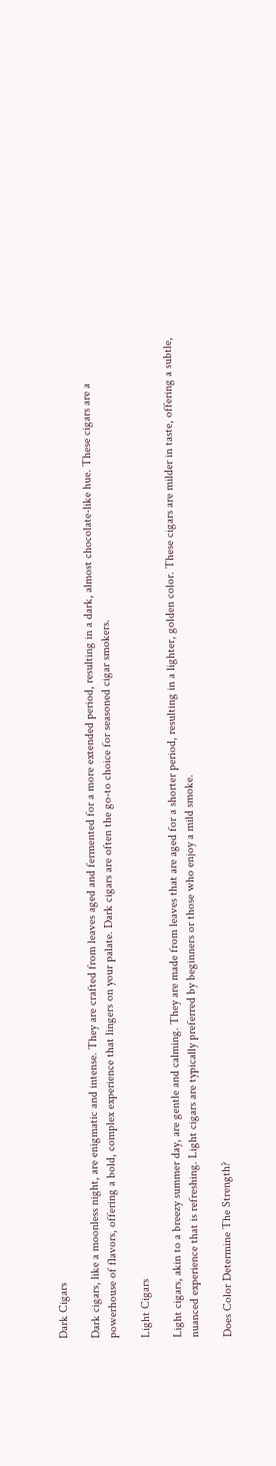Dark Cigars

Dark cigars, like a moonless night, are enigmatic and intense. They are crafted from leaves aged and fermented for a more extended period, resulting in a dark, almost chocolate-like hue. These cigars are a powerhouse of flavors, offering a bold, complex experience that lingers on your palate. Dark cigars are often the go-to choice for seasoned cigar smokers.

Light Cigars

Light cigars, akin to a breezy summer day, are gentle and calming. They are made from leaves that are aged for a shorter period, resulting in a lighter, golden color. These cigars are milder in taste, offering a subtle, nuanced experience that is refreshing. Light cigars are typically preferred by beginners or those who enjoy a mild smoke.

Does Color Determine The Strength?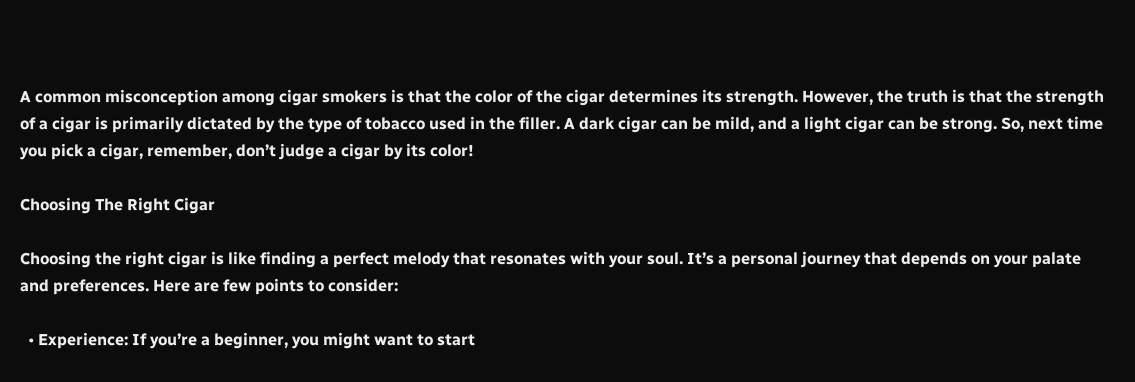A common misconception among cigar smokers is that the color of the cigar determines its strength. However, the truth is that the strength of a cigar is primarily dictated by the type of tobacco used in the filler. A dark cigar can be mild, and a light cigar can be strong. So, next time you pick a cigar, remember, don’t judge a cigar by its color!

Choosing The Right Cigar

Choosing the right cigar is like finding a perfect melody that resonates with your soul. It’s a personal journey that depends on your palate and preferences. Here are few points to consider:

  • Experience: If you’re a beginner, you might want to start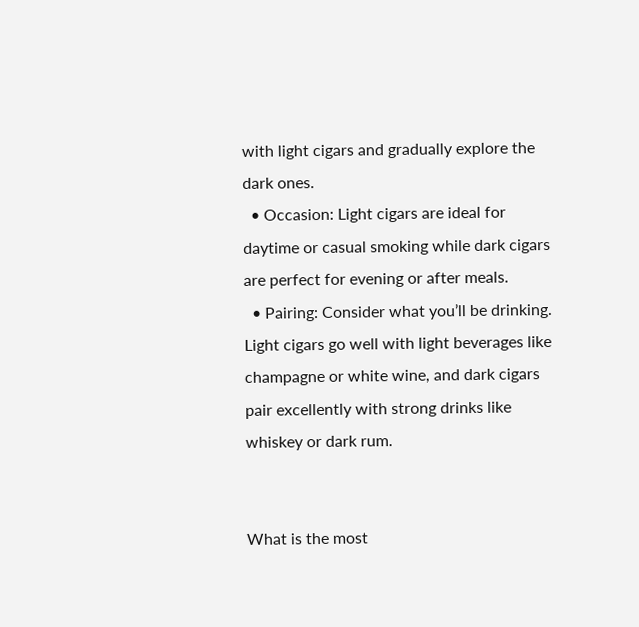with light cigars and gradually explore the dark ones.
  • Occasion: Light cigars are ideal for daytime or casual smoking while dark cigars are perfect for evening or after meals.
  • Pairing: Consider what you’ll be drinking. Light cigars go well with light beverages like champagne or white wine, and dark cigars pair excellently with strong drinks like whiskey or dark rum.


What is the most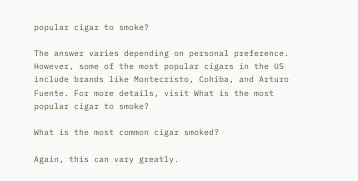popular cigar to smoke?

The answer varies depending on personal preference. However, some of the most popular cigars in the US include brands like Montecristo, Cohiba, and Arturo Fuente. For more details, visit What is the most popular cigar to smoke?

What is the most common cigar smoked?

Again, this can vary greatly.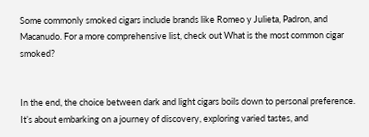Some commonly smoked cigars include brands like Romeo y Julieta, Padron, and Macanudo. For a more comprehensive list, check out What is the most common cigar smoked?


In the end, the choice between dark and light cigars boils down to personal preference. It’s about embarking on a journey of discovery, exploring varied tastes, and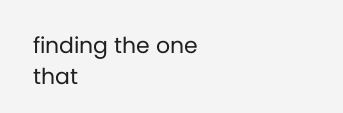finding the one that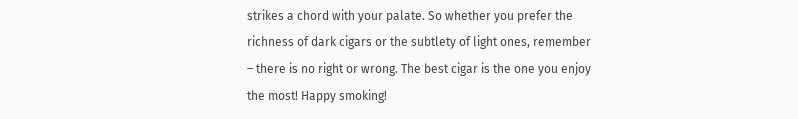strikes a chord with your palate. So whether you prefer the richness of dark cigars or the subtlety of light ones, remember – there is no right or wrong. The best cigar is the one you enjoy the most! Happy smoking!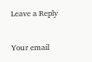Leave a Reply

Your email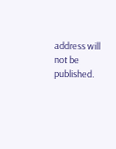address will not be published.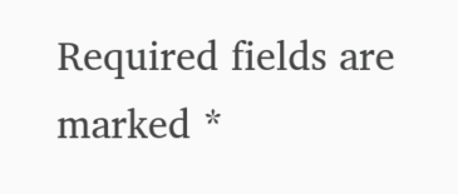Required fields are marked *